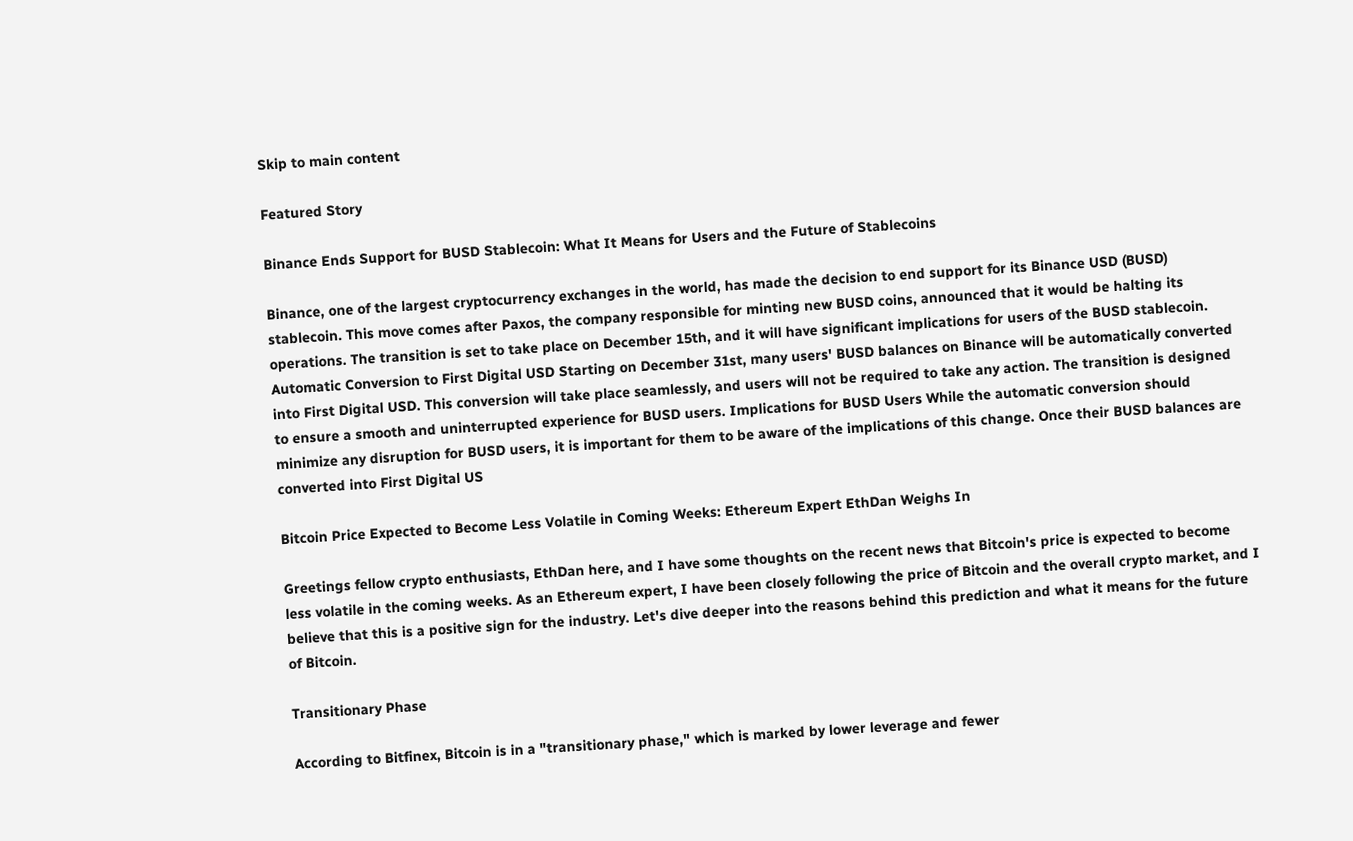Skip to main content

Featured Story

Binance Ends Support for BUSD Stablecoin: What It Means for Users and the Future of Stablecoins

Binance, one of the largest cryptocurrency exchanges in the world, has made the decision to end support for its Binance USD (BUSD) stablecoin. This move comes after Paxos, the company responsible for minting new BUSD coins, announced that it would be halting its operations. The transition is set to take place on December 15th, and it will have significant implications for users of the BUSD stablecoin. Automatic Conversion to First Digital USD Starting on December 31st, many users' BUSD balances on Binance will be automatically converted into First Digital USD. This conversion will take place seamlessly, and users will not be required to take any action. The transition is designed to ensure a smooth and uninterrupted experience for BUSD users. Implications for BUSD Users While the automatic conversion should minimize any disruption for BUSD users, it is important for them to be aware of the implications of this change. Once their BUSD balances are converted into First Digital US

Bitcoin Price Expected to Become Less Volatile in Coming Weeks: Ethereum Expert EthDan Weighs In

Greetings fellow crypto enthusiasts, EthDan here, and I have some thoughts on the recent news that Bitcoin's price is expected to become less volatile in the coming weeks. As an Ethereum expert, I have been closely following the price of Bitcoin and the overall crypto market, and I believe that this is a positive sign for the industry. Let's dive deeper into the reasons behind this prediction and what it means for the future of Bitcoin.

Transitionary Phase

According to Bitfinex, Bitcoin is in a "transitionary phase," which is marked by lower leverage and fewer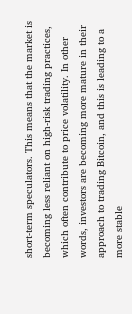short-term speculators. This means that the market is becoming less reliant on high-risk trading practices, which often contribute to price volatility. In other words, investors are becoming more mature in their approach to trading Bitcoin, and this is leading to a more stable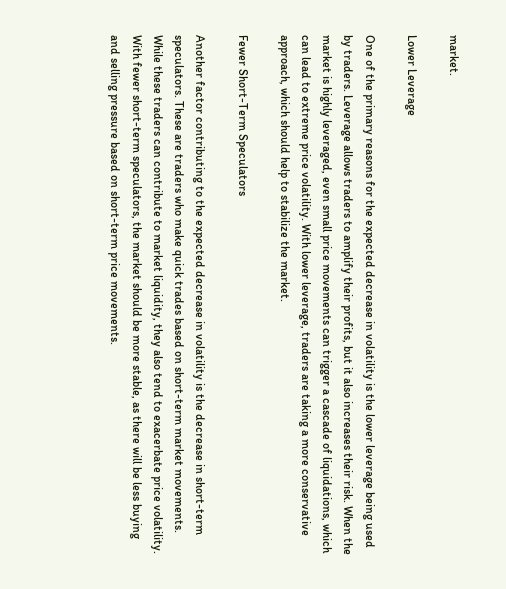market.

Lower Leverage

One of the primary reasons for the expected decrease in volatility is the lower leverage being used by traders. Leverage allows traders to amplify their profits, but it also increases their risk. When the market is highly leveraged, even small price movements can trigger a cascade of liquidations, which can lead to extreme price volatility. With lower leverage, traders are taking a more conservative approach, which should help to stabilize the market.

Fewer Short-Term Speculators

Another factor contributing to the expected decrease in volatility is the decrease in short-term speculators. These are traders who make quick trades based on short-term market movements. While these traders can contribute to market liquidity, they also tend to exacerbate price volatility. With fewer short-term speculators, the market should be more stable, as there will be less buying and selling pressure based on short-term price movements.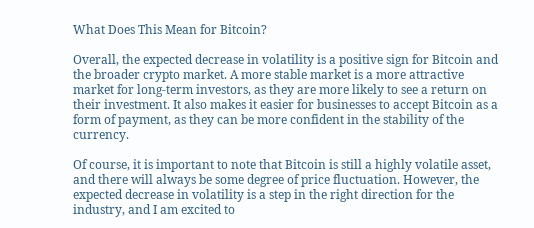What Does This Mean for Bitcoin?

Overall, the expected decrease in volatility is a positive sign for Bitcoin and the broader crypto market. A more stable market is a more attractive market for long-term investors, as they are more likely to see a return on their investment. It also makes it easier for businesses to accept Bitcoin as a form of payment, as they can be more confident in the stability of the currency.

Of course, it is important to note that Bitcoin is still a highly volatile asset, and there will always be some degree of price fluctuation. However, the expected decrease in volatility is a step in the right direction for the industry, and I am excited to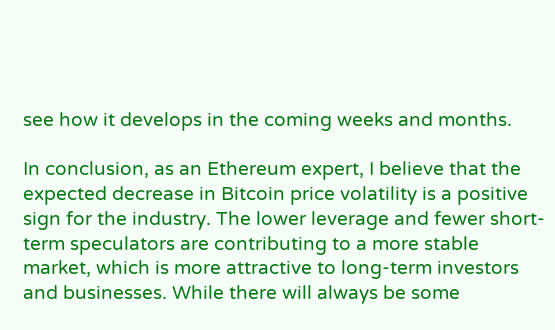see how it develops in the coming weeks and months.

In conclusion, as an Ethereum expert, I believe that the expected decrease in Bitcoin price volatility is a positive sign for the industry. The lower leverage and fewer short-term speculators are contributing to a more stable market, which is more attractive to long-term investors and businesses. While there will always be some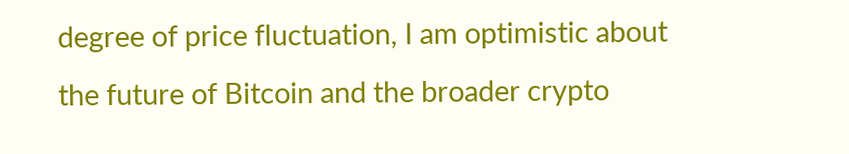degree of price fluctuation, I am optimistic about the future of Bitcoin and the broader crypto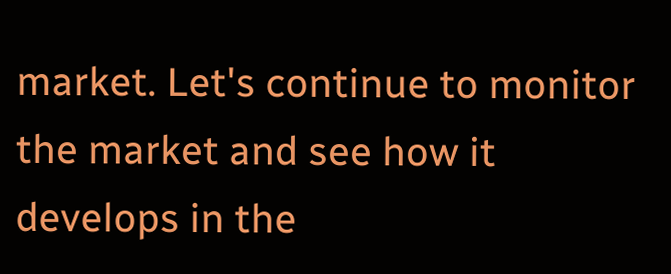market. Let's continue to monitor the market and see how it develops in the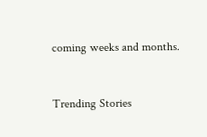coming weeks and months.


Trending Stories